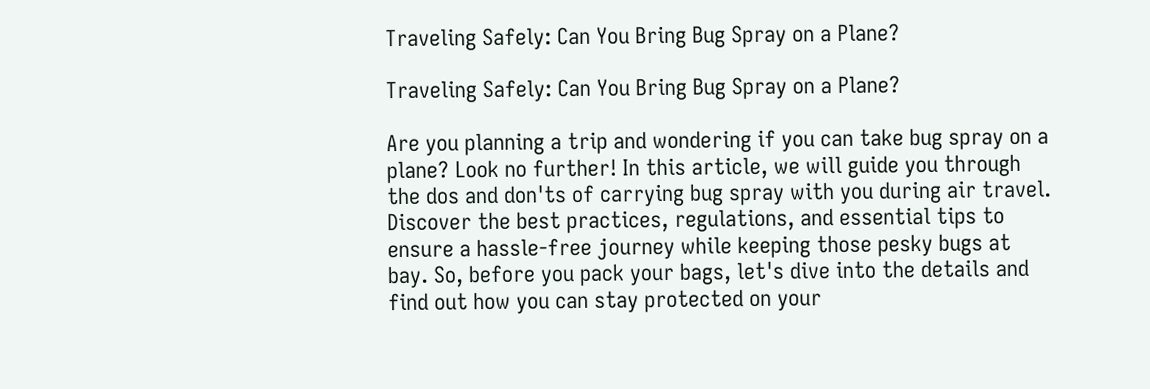Traveling Safely: Can You Bring Bug Spray on a Plane?

Traveling Safely: Can You Bring Bug Spray on a Plane?

Are you planning a trip and wondering if you can take bug spray on a plane? Look no further! In this article, we will guide you through the dos and don'ts of carrying bug spray with you during air travel. Discover the best practices, regulations, and essential tips to ensure a hassle-free journey while keeping those pesky bugs at bay. So, before you pack your bags, let's dive into the details and find out how you can stay protected on your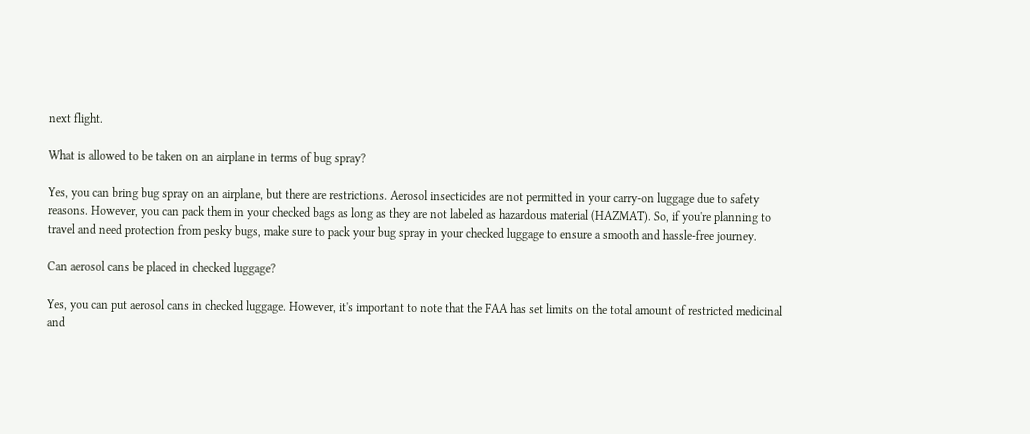next flight.

What is allowed to be taken on an airplane in terms of bug spray?

Yes, you can bring bug spray on an airplane, but there are restrictions. Aerosol insecticides are not permitted in your carry-on luggage due to safety reasons. However, you can pack them in your checked bags as long as they are not labeled as hazardous material (HAZMAT). So, if you're planning to travel and need protection from pesky bugs, make sure to pack your bug spray in your checked luggage to ensure a smooth and hassle-free journey.

Can aerosol cans be placed in checked luggage?

Yes, you can put aerosol cans in checked luggage. However, it's important to note that the FAA has set limits on the total amount of restricted medicinal and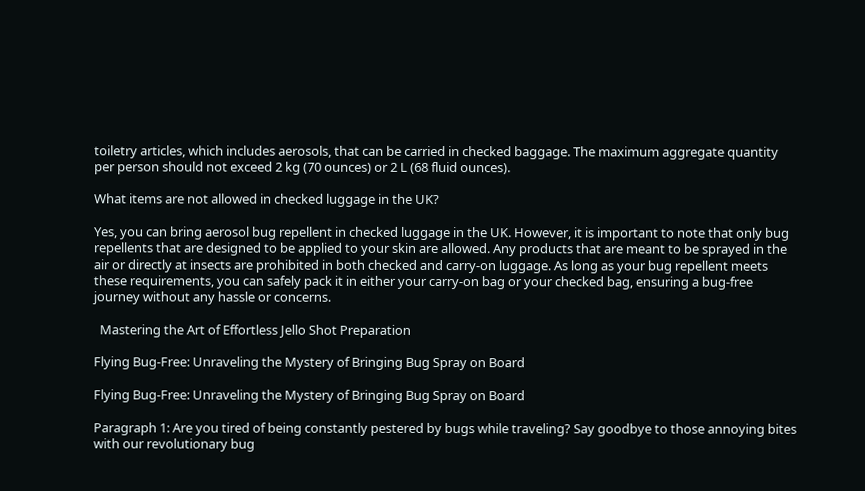toiletry articles, which includes aerosols, that can be carried in checked baggage. The maximum aggregate quantity per person should not exceed 2 kg (70 ounces) or 2 L (68 fluid ounces).

What items are not allowed in checked luggage in the UK?

Yes, you can bring aerosol bug repellent in checked luggage in the UK. However, it is important to note that only bug repellents that are designed to be applied to your skin are allowed. Any products that are meant to be sprayed in the air or directly at insects are prohibited in both checked and carry-on luggage. As long as your bug repellent meets these requirements, you can safely pack it in either your carry-on bag or your checked bag, ensuring a bug-free journey without any hassle or concerns.

  Mastering the Art of Effortless Jello Shot Preparation

Flying Bug-Free: Unraveling the Mystery of Bringing Bug Spray on Board

Flying Bug-Free: Unraveling the Mystery of Bringing Bug Spray on Board

Paragraph 1: Are you tired of being constantly pestered by bugs while traveling? Say goodbye to those annoying bites with our revolutionary bug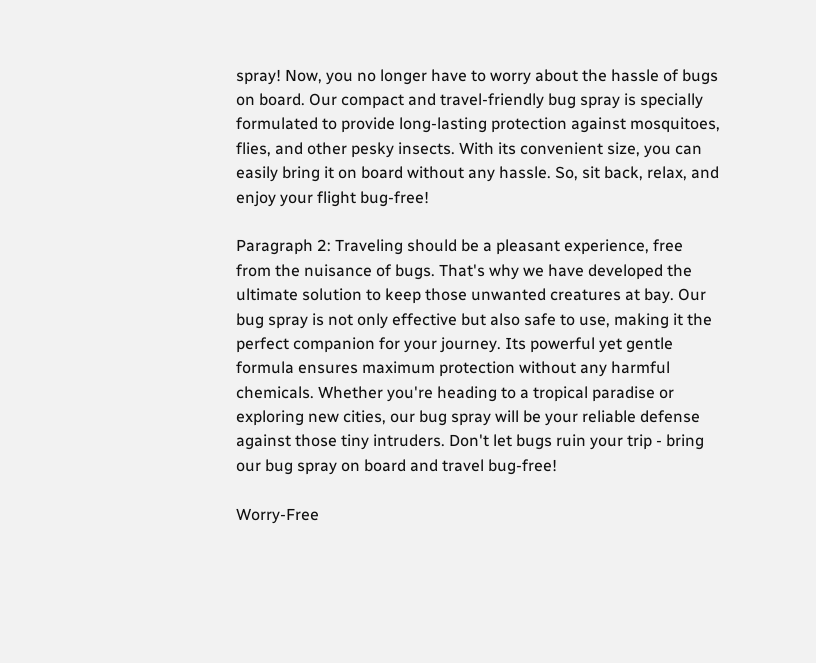spray! Now, you no longer have to worry about the hassle of bugs on board. Our compact and travel-friendly bug spray is specially formulated to provide long-lasting protection against mosquitoes, flies, and other pesky insects. With its convenient size, you can easily bring it on board without any hassle. So, sit back, relax, and enjoy your flight bug-free!

Paragraph 2: Traveling should be a pleasant experience, free from the nuisance of bugs. That's why we have developed the ultimate solution to keep those unwanted creatures at bay. Our bug spray is not only effective but also safe to use, making it the perfect companion for your journey. Its powerful yet gentle formula ensures maximum protection without any harmful chemicals. Whether you're heading to a tropical paradise or exploring new cities, our bug spray will be your reliable defense against those tiny intruders. Don't let bugs ruin your trip - bring our bug spray on board and travel bug-free!

Worry-Free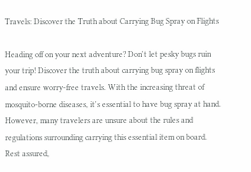Travels: Discover the Truth about Carrying Bug Spray on Flights

Heading off on your next adventure? Don't let pesky bugs ruin your trip! Discover the truth about carrying bug spray on flights and ensure worry-free travels. With the increasing threat of mosquito-borne diseases, it's essential to have bug spray at hand. However, many travelers are unsure about the rules and regulations surrounding carrying this essential item on board. Rest assured,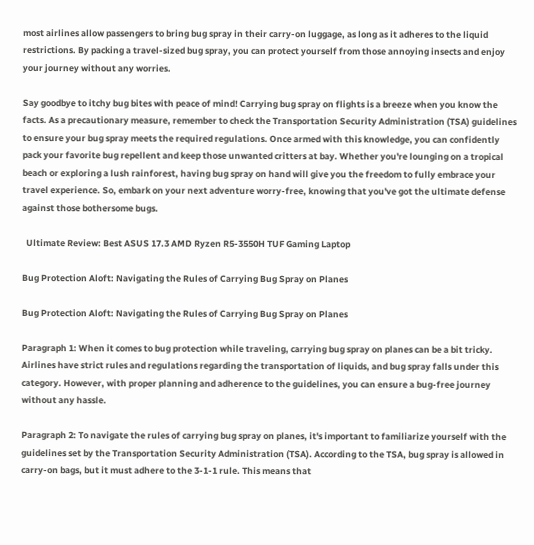most airlines allow passengers to bring bug spray in their carry-on luggage, as long as it adheres to the liquid restrictions. By packing a travel-sized bug spray, you can protect yourself from those annoying insects and enjoy your journey without any worries.

Say goodbye to itchy bug bites with peace of mind! Carrying bug spray on flights is a breeze when you know the facts. As a precautionary measure, remember to check the Transportation Security Administration (TSA) guidelines to ensure your bug spray meets the required regulations. Once armed with this knowledge, you can confidently pack your favorite bug repellent and keep those unwanted critters at bay. Whether you're lounging on a tropical beach or exploring a lush rainforest, having bug spray on hand will give you the freedom to fully embrace your travel experience. So, embark on your next adventure worry-free, knowing that you've got the ultimate defense against those bothersome bugs.

  Ultimate Review: Best ASUS 17.3 AMD Ryzen R5-3550H TUF Gaming Laptop

Bug Protection Aloft: Navigating the Rules of Carrying Bug Spray on Planes

Bug Protection Aloft: Navigating the Rules of Carrying Bug Spray on Planes

Paragraph 1: When it comes to bug protection while traveling, carrying bug spray on planes can be a bit tricky. Airlines have strict rules and regulations regarding the transportation of liquids, and bug spray falls under this category. However, with proper planning and adherence to the guidelines, you can ensure a bug-free journey without any hassle.

Paragraph 2: To navigate the rules of carrying bug spray on planes, it's important to familiarize yourself with the guidelines set by the Transportation Security Administration (TSA). According to the TSA, bug spray is allowed in carry-on bags, but it must adhere to the 3-1-1 rule. This means that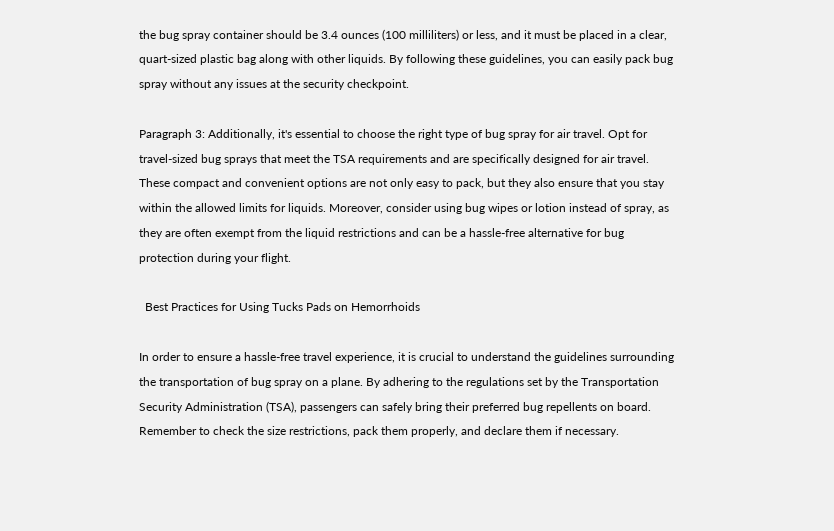the bug spray container should be 3.4 ounces (100 milliliters) or less, and it must be placed in a clear, quart-sized plastic bag along with other liquids. By following these guidelines, you can easily pack bug spray without any issues at the security checkpoint.

Paragraph 3: Additionally, it's essential to choose the right type of bug spray for air travel. Opt for travel-sized bug sprays that meet the TSA requirements and are specifically designed for air travel. These compact and convenient options are not only easy to pack, but they also ensure that you stay within the allowed limits for liquids. Moreover, consider using bug wipes or lotion instead of spray, as they are often exempt from the liquid restrictions and can be a hassle-free alternative for bug protection during your flight.

  Best Practices for Using Tucks Pads on Hemorrhoids

In order to ensure a hassle-free travel experience, it is crucial to understand the guidelines surrounding the transportation of bug spray on a plane. By adhering to the regulations set by the Transportation Security Administration (TSA), passengers can safely bring their preferred bug repellents on board. Remember to check the size restrictions, pack them properly, and declare them if necessary.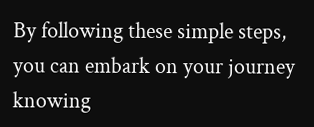By following these simple steps, you can embark on your journey knowing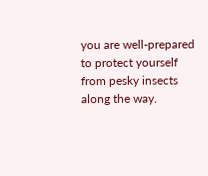you are well-prepared to protect yourself from pesky insects along the way.